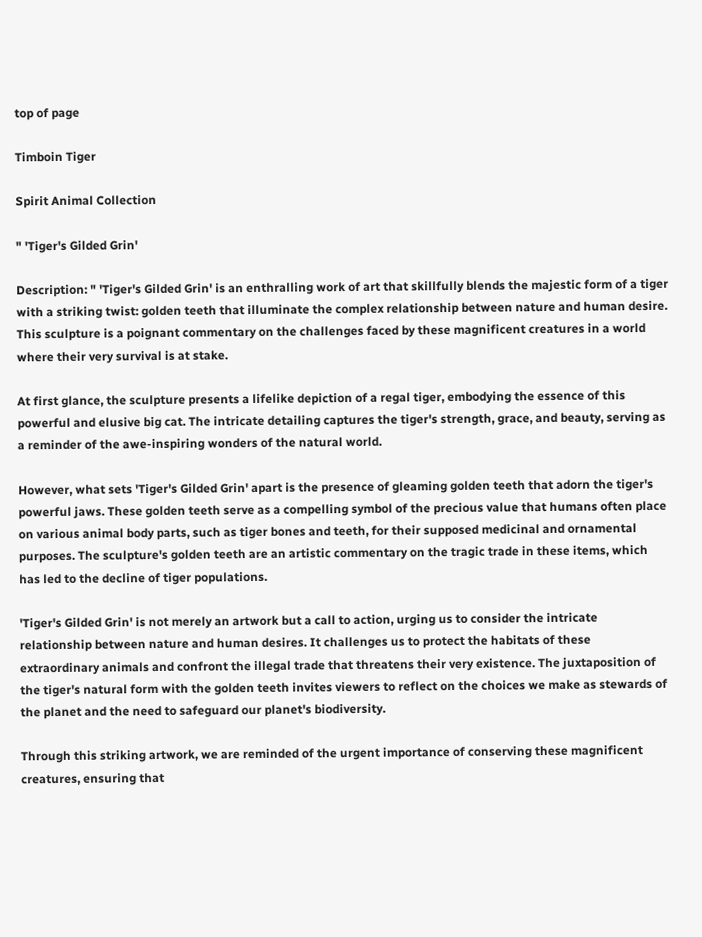top of page

Timboin Tiger

Spirit Animal Collection

" 'Tiger's Gilded Grin'

Description: " 'Tiger's Gilded Grin' is an enthralling work of art that skillfully blends the majestic form of a tiger with a striking twist: golden teeth that illuminate the complex relationship between nature and human desire. This sculpture is a poignant commentary on the challenges faced by these magnificent creatures in a world where their very survival is at stake.

At first glance, the sculpture presents a lifelike depiction of a regal tiger, embodying the essence of this powerful and elusive big cat. The intricate detailing captures the tiger's strength, grace, and beauty, serving as a reminder of the awe-inspiring wonders of the natural world.

However, what sets 'Tiger's Gilded Grin' apart is the presence of gleaming golden teeth that adorn the tiger's powerful jaws. These golden teeth serve as a compelling symbol of the precious value that humans often place on various animal body parts, such as tiger bones and teeth, for their supposed medicinal and ornamental purposes. The sculpture's golden teeth are an artistic commentary on the tragic trade in these items, which has led to the decline of tiger populations.

'Tiger's Gilded Grin' is not merely an artwork but a call to action, urging us to consider the intricate relationship between nature and human desires. It challenges us to protect the habitats of these extraordinary animals and confront the illegal trade that threatens their very existence. The juxtaposition of the tiger's natural form with the golden teeth invites viewers to reflect on the choices we make as stewards of the planet and the need to safeguard our planet's biodiversity.

Through this striking artwork, we are reminded of the urgent importance of conserving these magnificent creatures, ensuring that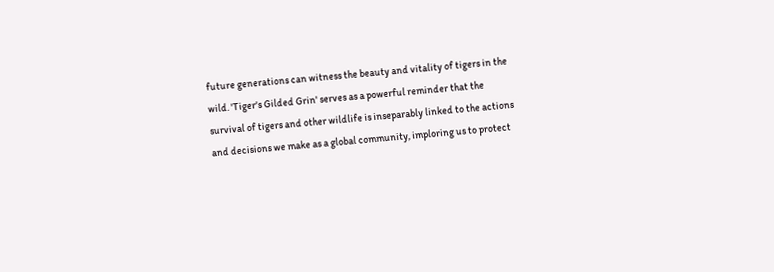future generations can witness the beauty and vitality of tigers in the wild. 'Tiger's Gilded Grin' serves as a powerful reminder that the survival of tigers and other wildlife is inseparably linked to the actions and decisions we make as a global community, imploring us to protect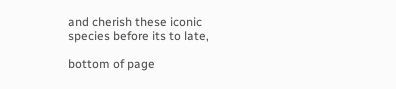and cherish these iconic species before its to late,

bottom of page